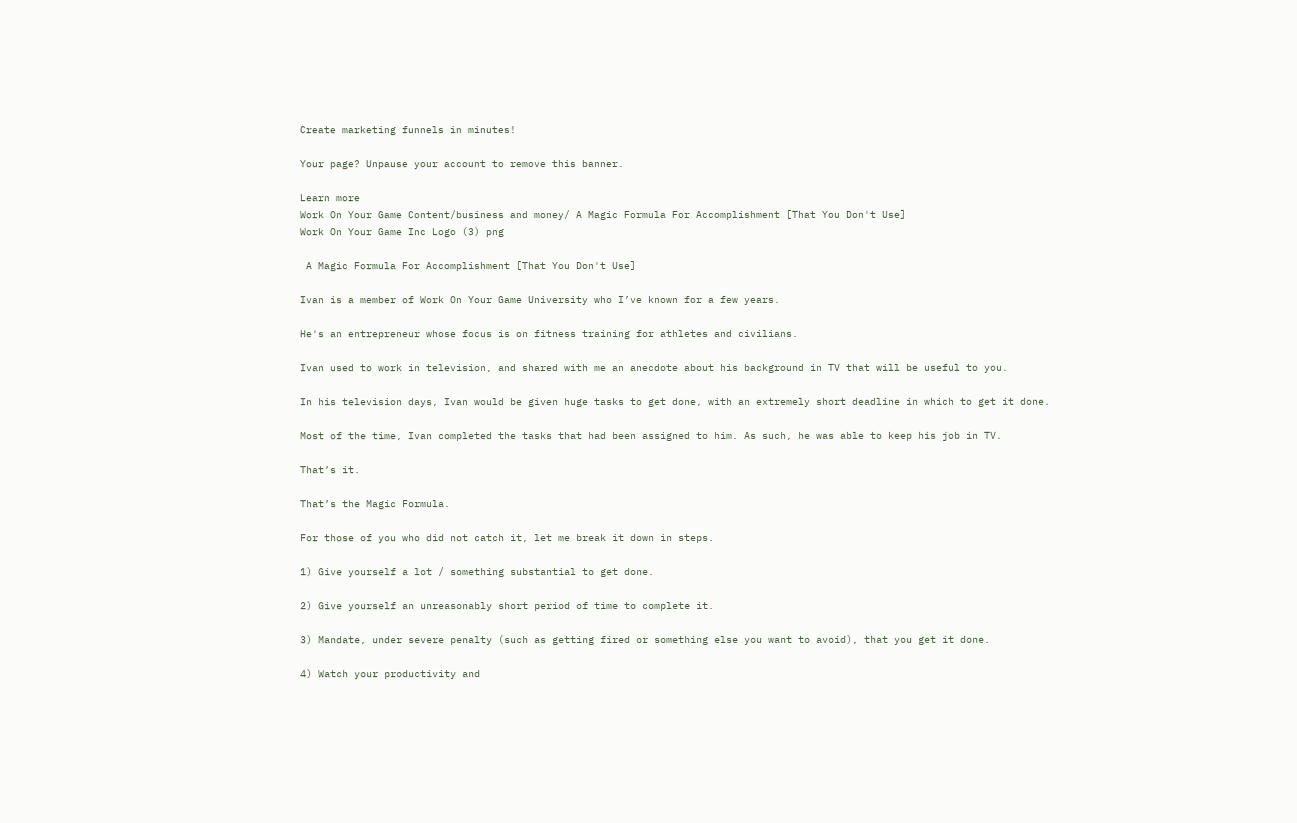Create marketing funnels in minutes!

Your page? Unpause your account to remove this banner.

Learn more
Work On Your Game Content/business and money/ A Magic Formula For Accomplishment [That You Don't Use]
Work On Your Game Inc Logo (3) png

 A Magic Formula For Accomplishment [That You Don't Use]

Ivan is a member of Work On Your Game University who I’ve known for a few years.

He's an entrepreneur whose focus is on fitness training for athletes and civilians.

Ivan used to work in television, and shared with me an anecdote about his background in TV that will be useful to you.

In his television days, Ivan would be given huge tasks to get done, with an extremely short deadline in which to get it done.

Most of the time, Ivan completed the tasks that had been assigned to him. As such, he was able to keep his job in TV.

That’s it.

That’s the Magic Formula.

For those of you who did not catch it, let me break it down in steps.

1) Give yourself a lot / something substantial to get done.

2) Give yourself an unreasonably short period of time to complete it.

3) Mandate, under severe penalty (such as getting fired or something else you want to avoid), that you get it done.

4) Watch your productivity and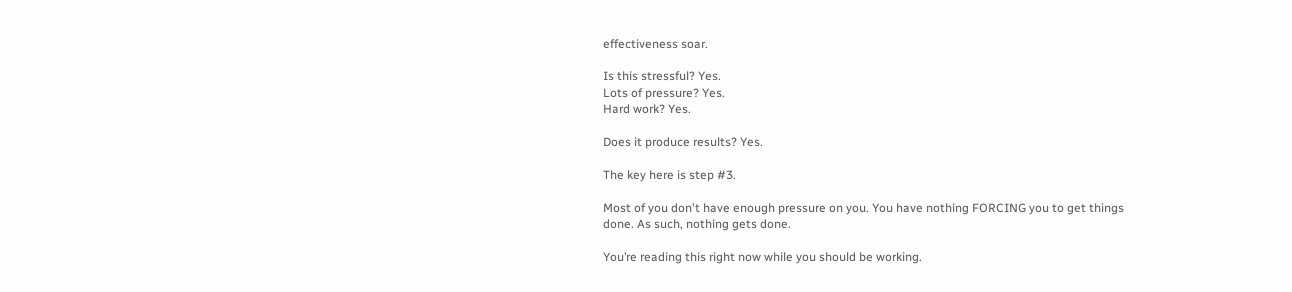effectiveness soar.

Is this stressful? Yes.
Lots of pressure? Yes.
Hard work? Yes.

Does it produce results? Yes.

The key here is step #3.

Most of you don't have enough pressure on you. You have nothing FORCING you to get things done. As such, nothing gets done.

You’re reading this right now while you should be working.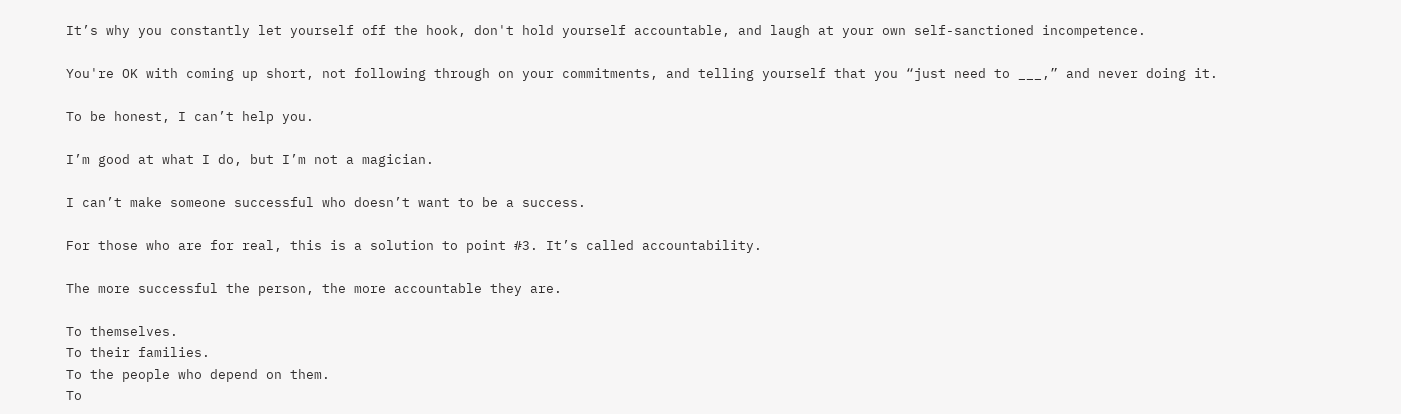It’s why you constantly let yourself off the hook, don't hold yourself accountable, and laugh at your own self-sanctioned incompetence.

You're OK with coming up short, not following through on your commitments, and telling yourself that you “just need to ___,” and never doing it.

To be honest, I can’t help you.

I’m good at what I do, but I’m not a magician.

I can’t make someone successful who doesn’t want to be a success.

For those who are for real, this is a solution to point #3. It’s called accountability.

The more successful the person, the more accountable they are.

To themselves.
To their families.
To the people who depend on them.
To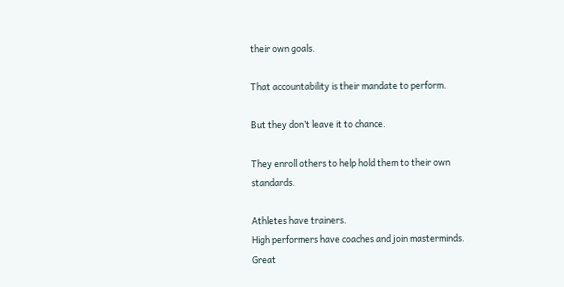their own goals.

That accountability is their mandate to perform.

But they don’t leave it to chance.

They enroll others to help hold them to their own standards.

Athletes have trainers.
High performers have coaches and join masterminds.
Great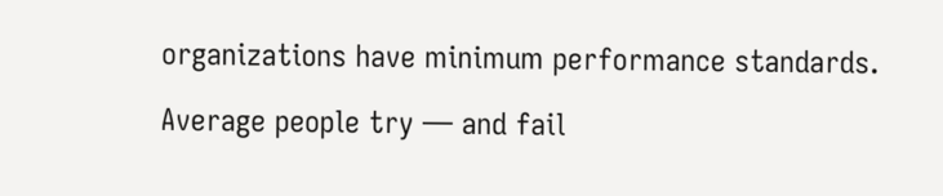organizations have minimum performance standards.

Average people try — and fail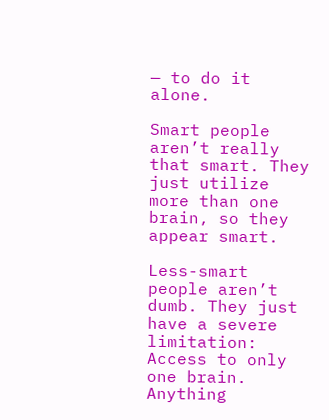— to do it alone.

Smart people aren’t really that smart. They just utilize more than one brain, so they appear smart.

Less-smart people aren’t dumb. They just have a severe limitation: Access to only one brain. Anything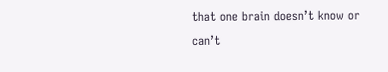that one brain doesn’t know or can’t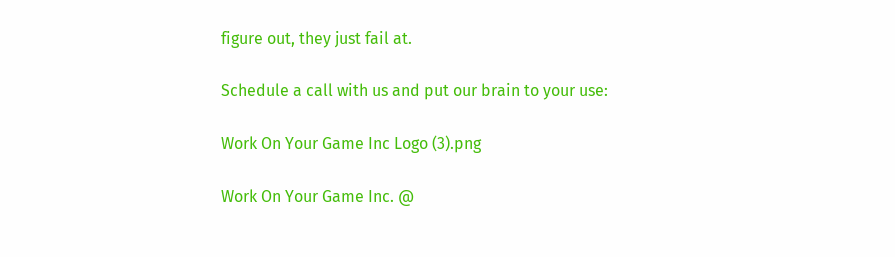figure out, they just fail at.

Schedule a call with us and put our brain to your use:

Work On Your Game Inc Logo (3).png

Work On Your Game Inc. @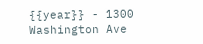{{year}} - 1300 Washington Ave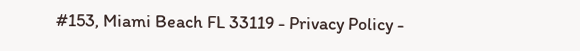#153, Miami Beach FL 33119 - Privacy Policy -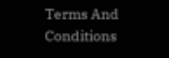Terms And Conditions